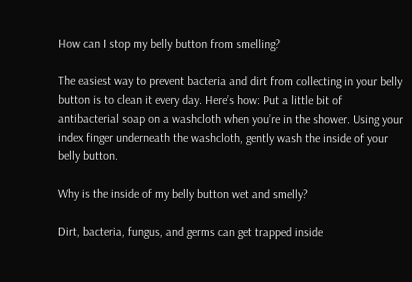How can I stop my belly button from smelling?

The easiest way to prevent bacteria and dirt from collecting in your belly button is to clean it every day. Here’s how: Put a little bit of antibacterial soap on a washcloth when you’re in the shower. Using your index finger underneath the washcloth, gently wash the inside of your belly button.

Why is the inside of my belly button wet and smelly?

Dirt, bacteria, fungus, and germs can get trapped inside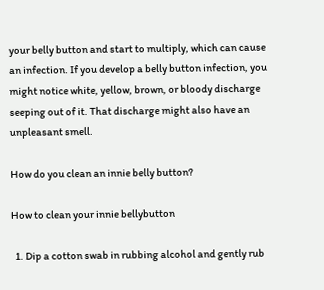your belly button and start to multiply, which can cause an infection. If you develop a belly button infection, you might notice white, yellow, brown, or bloody discharge seeping out of it. That discharge might also have an unpleasant smell.

How do you clean an innie belly button?

How to clean your innie bellybutton

  1. Dip a cotton swab in rubbing alcohol and gently rub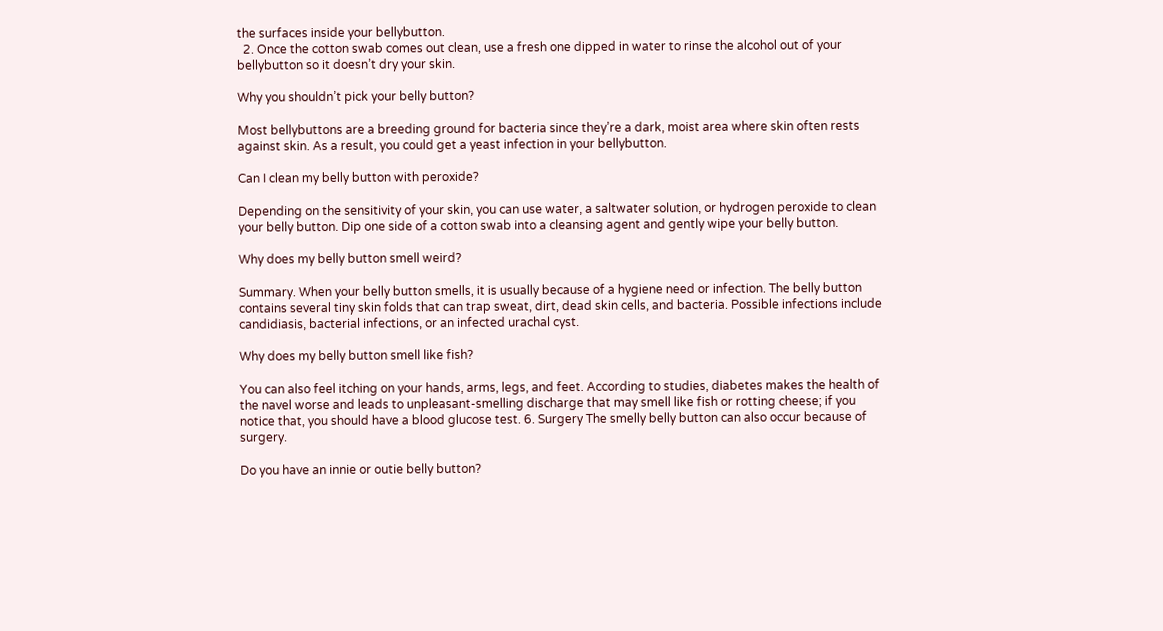the surfaces inside your bellybutton.
  2. Once the cotton swab comes out clean, use a fresh one dipped in water to rinse the alcohol out of your bellybutton so it doesn’t dry your skin.

Why you shouldn’t pick your belly button?

Most bellybuttons are a breeding ground for bacteria since they’re a dark, moist area where skin often rests against skin. As a result, you could get a yeast infection in your bellybutton.

Can I clean my belly button with peroxide?

Depending on the sensitivity of your skin, you can use water, a saltwater solution, or hydrogen peroxide to clean your belly button. Dip one side of a cotton swab into a cleansing agent and gently wipe your belly button.

Why does my belly button smell weird?

Summary. When your belly button smells, it is usually because of a hygiene need or infection. The belly button contains several tiny skin folds that can trap sweat, dirt, dead skin cells, and bacteria. Possible infections include candidiasis, bacterial infections, or an infected urachal cyst.

Why does my belly button smell like fish?

You can also feel itching on your hands, arms, legs, and feet. According to studies, diabetes makes the health of the navel worse and leads to unpleasant-smelling discharge that may smell like fish or rotting cheese; if you notice that, you should have a blood glucose test. 6. Surgery The smelly belly button can also occur because of surgery.

Do you have an innie or outie belly button?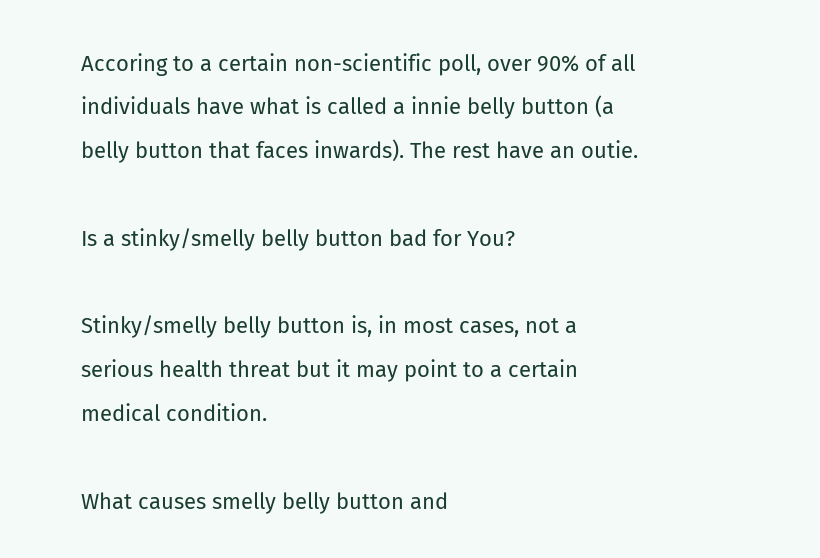Accoring to a certain non-scientific poll, over 90% of all individuals have what is called a innie belly button (a belly button that faces inwards). The rest have an outie.

Is a stinky/smelly belly button bad for You?

Stinky/smelly belly button is, in most cases, not a serious health threat but it may point to a certain medical condition.

What causes smelly belly button and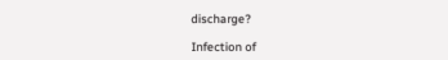discharge?

Infection of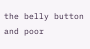the belly button and poor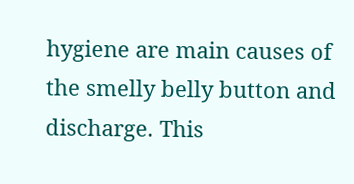hygiene are main causes of the smelly belly button and discharge. This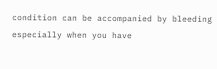condition can be accompanied by bleeding especially when you have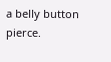a belly button pierce.